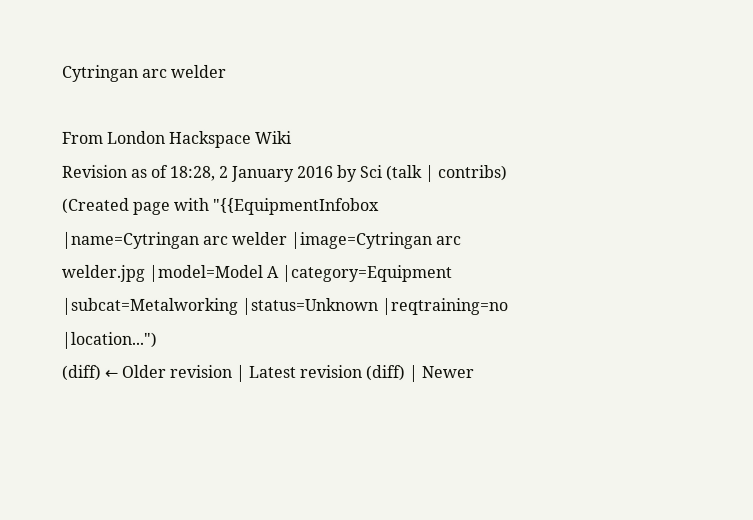Cytringan arc welder

From London Hackspace Wiki
Revision as of 18:28, 2 January 2016 by Sci (talk | contribs) (Created page with "{{EquipmentInfobox |name=Cytringan arc welder |image=Cytringan arc welder.jpg |model=Model A |category=Equipment |subcat=Metalworking |status=Unknown |reqtraining=no |location...")
(diff) ← Older revision | Latest revision (diff) | Newer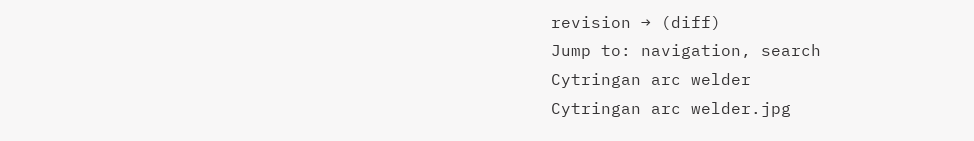revision → (diff)
Jump to: navigation, search
Cytringan arc welder
Cytringan arc welder.jpg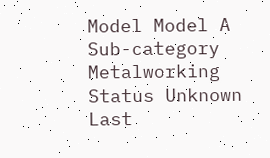Model Model A
Sub-category Metalworking
Status Unknown
Last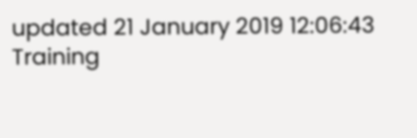updated 21 January 2019 12:06:43
Training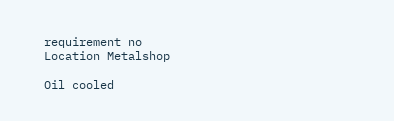requirement no
Location Metalshop

Oil cooled